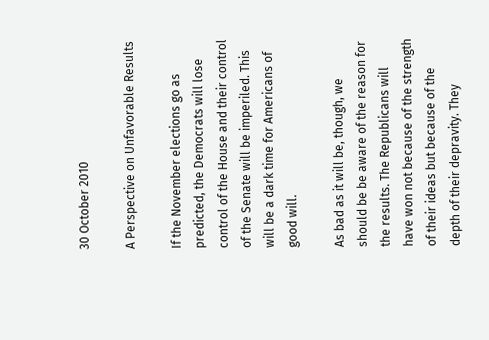30 October 2010

A Perspective on Unfavorable Results

If the November elections go as predicted, the Democrats will lose control of the House and their control of the Senate will be imperiled. This will be a dark time for Americans of good will.

As bad as it will be, though, we should be be aware of the reason for the results. The Republicans will have won not because of the strength of their ideas but because of the depth of their depravity. They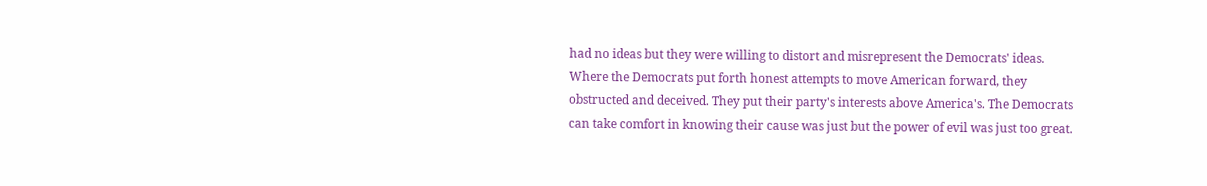had no ideas but they were willing to distort and misrepresent the Democrats' ideas. Where the Democrats put forth honest attempts to move American forward, they obstructed and deceived. They put their party's interests above America's. The Democrats can take comfort in knowing their cause was just but the power of evil was just too great.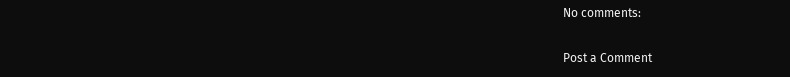No comments:

Post a Comment